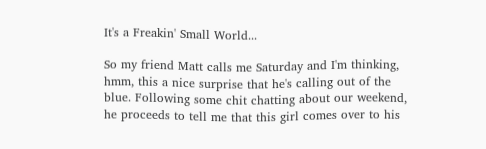It's a Freakin' Small World...

So my friend Matt calls me Saturday and I'm thinking, hmm, this a nice surprise that he's calling out of the blue. Following some chit chatting about our weekend, he proceeds to tell me that this girl comes over to his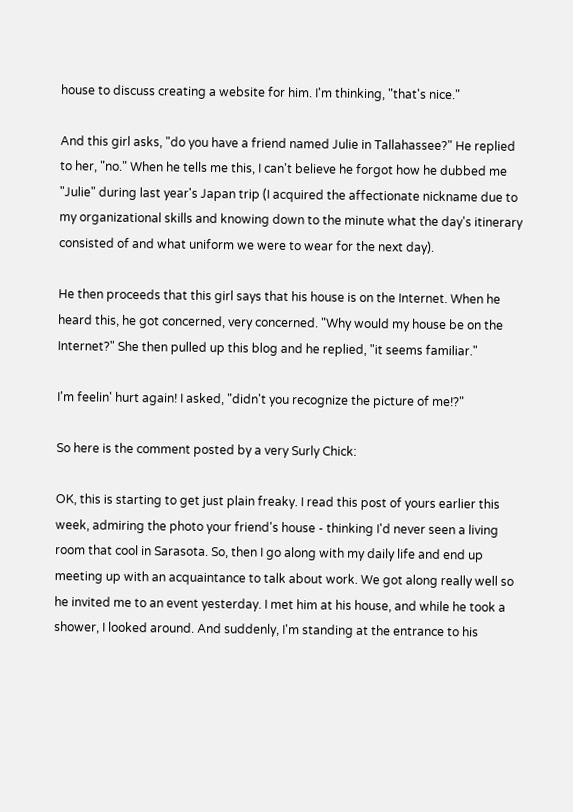house to discuss creating a website for him. I'm thinking, "that's nice."

And this girl asks, "do you have a friend named Julie in Tallahassee?" He replied to her, "no." When he tells me this, I can't believe he forgot how he dubbed me "Julie" during last year's Japan trip (I acquired the affectionate nickname due to my organizational skills and knowing down to the minute what the day's itinerary consisted of and what uniform we were to wear for the next day).

He then proceeds that this girl says that his house is on the Internet. When he heard this, he got concerned, very concerned. "Why would my house be on the Internet?" She then pulled up this blog and he replied, "it seems familiar."

I'm feelin' hurt again! I asked, "didn't you recognize the picture of me!?"

So here is the comment posted by a very Surly Chick:

OK, this is starting to get just plain freaky. I read this post of yours earlier this week, admiring the photo your friend's house - thinking I'd never seen a living room that cool in Sarasota. So, then I go along with my daily life and end up meeting up with an acquaintance to talk about work. We got along really well so he invited me to an event yesterday. I met him at his house, and while he took a shower, I looked around. And suddenly, I'm standing at the entrance to his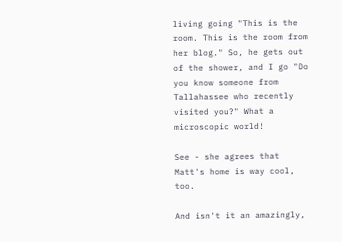living going "This is the room. This is the room from her blog." So, he gets out of the shower, and I go "Do you know someone from Tallahassee who recently visited you?" What a microscopic world!

See - she agrees that Matt's home is way cool, too.

And isn't it an amazingly,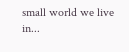small world we live in...